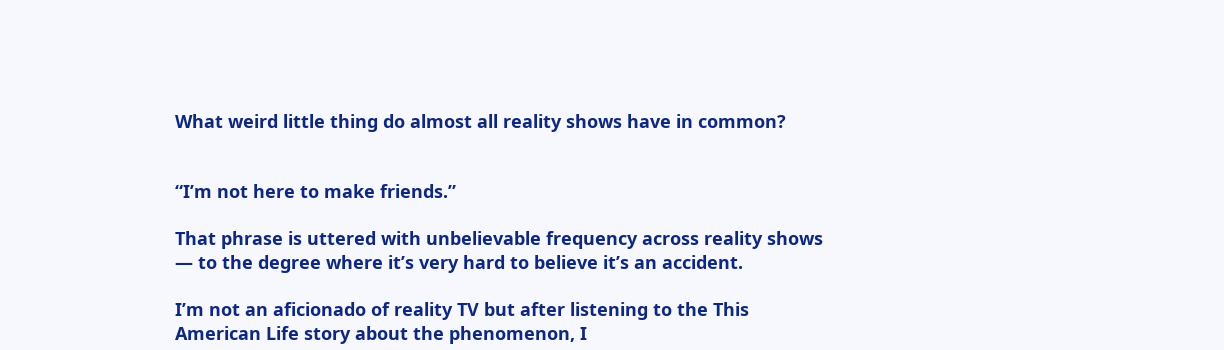What weird little thing do almost all reality shows have in common?


“I’m not here to make friends.”

That phrase is uttered with unbelievable frequency across reality shows — to the degree where it’s very hard to believe it’s an accident.

I’m not an aficionado of reality TV but after listening to the This American Life story about the phenomenon, I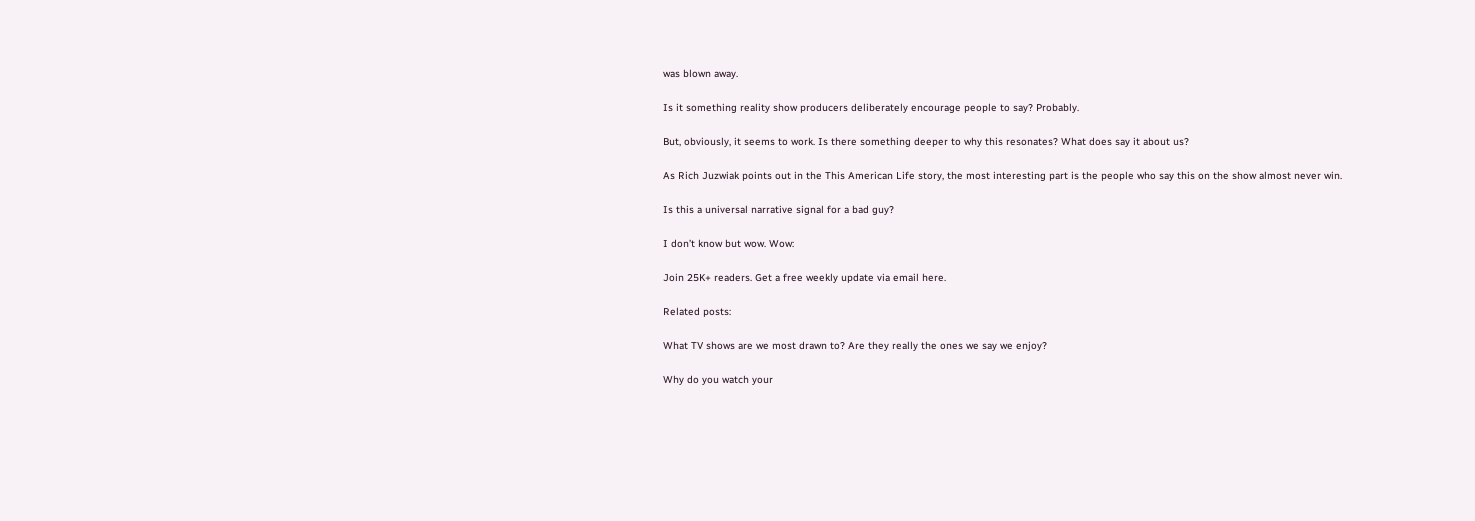was blown away.

Is it something reality show producers deliberately encourage people to say? Probably.

But, obviously, it seems to work. Is there something deeper to why this resonates? What does say it about us?

As Rich Juzwiak points out in the This American Life story, the most interesting part is the people who say this on the show almost never win.

Is this a universal narrative signal for a bad guy?

I don’t know but wow. Wow:

Join 25K+ readers. Get a free weekly update via email here.

Related posts:

What TV shows are we most drawn to? Are they really the ones we say we enjoy?

Why do you watch your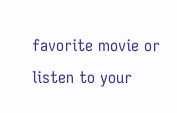favorite movie or listen to your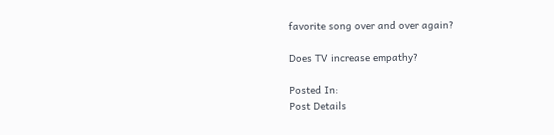favorite song over and over again?

Does TV increase empathy?

Posted In:
Post Details